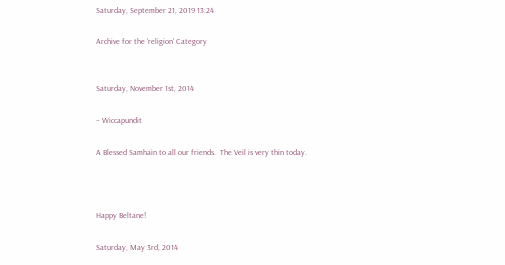Saturday, September 21, 2019 13:24

Archive for the ‘religion’ Category


Saturday, November 1st, 2014

– Wiccapundit

A Blessed Samhain to all our friends.  The Veil is very thin today.



Happy Beltane!

Saturday, May 3rd, 2014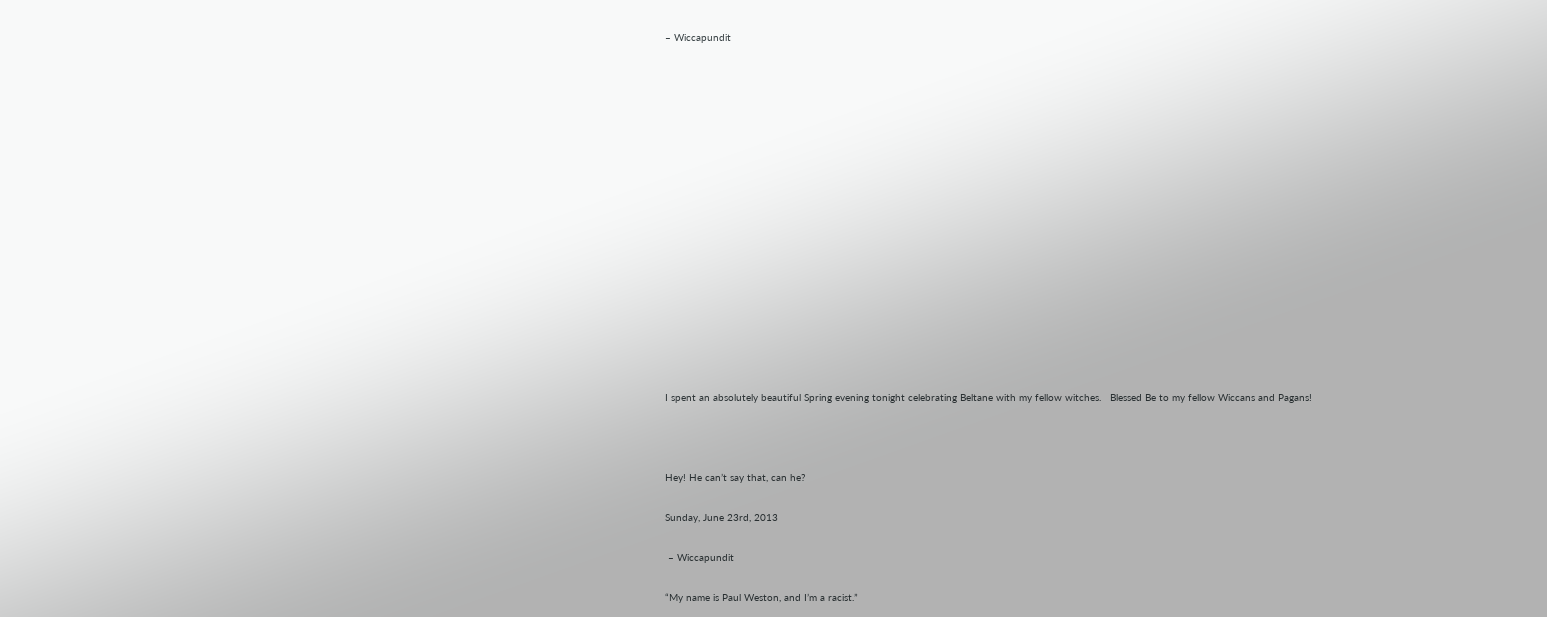– Wiccapundit

















I spent an absolutely beautiful Spring evening tonight celebrating Beltane with my fellow witches.   Blessed Be to my fellow Wiccans and Pagans!



Hey! He can’t say that, can he?

Sunday, June 23rd, 2013

 – Wiccapundit

“My name is Paul Weston, and I’m a racist.”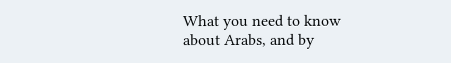What you need to know about Arabs, and by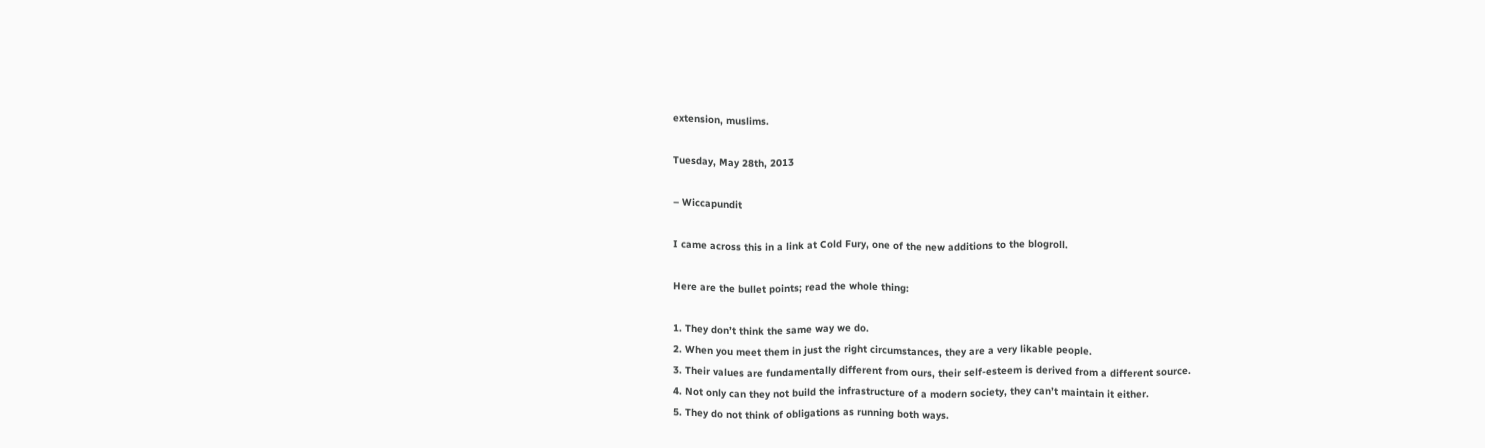extension, muslims.

Tuesday, May 28th, 2013

– Wiccapundit

I came across this in a link at Cold Fury, one of the new additions to the blogroll.

Here are the bullet points; read the whole thing:

1. They don’t think the same way we do.
2. When you meet them in just the right circumstances, they are a very likable people.
3. Their values are fundamentally different from ours, their self-esteem is derived from a different source.
4. Not only can they not build the infrastructure of a modern society, they can’t maintain it either.
5. They do not think of obligations as running both ways.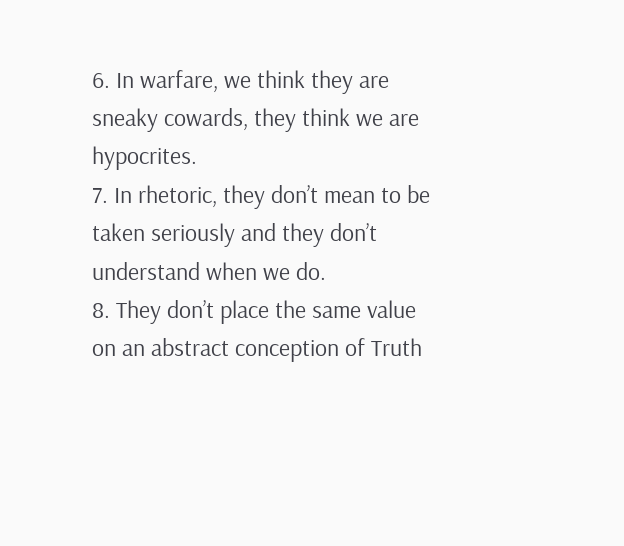6. In warfare, we think they are sneaky cowards, they think we are hypocrites.
7. In rhetoric, they don’t mean to be taken seriously and they don’t understand when we do.
8. They don’t place the same value on an abstract conception of Truth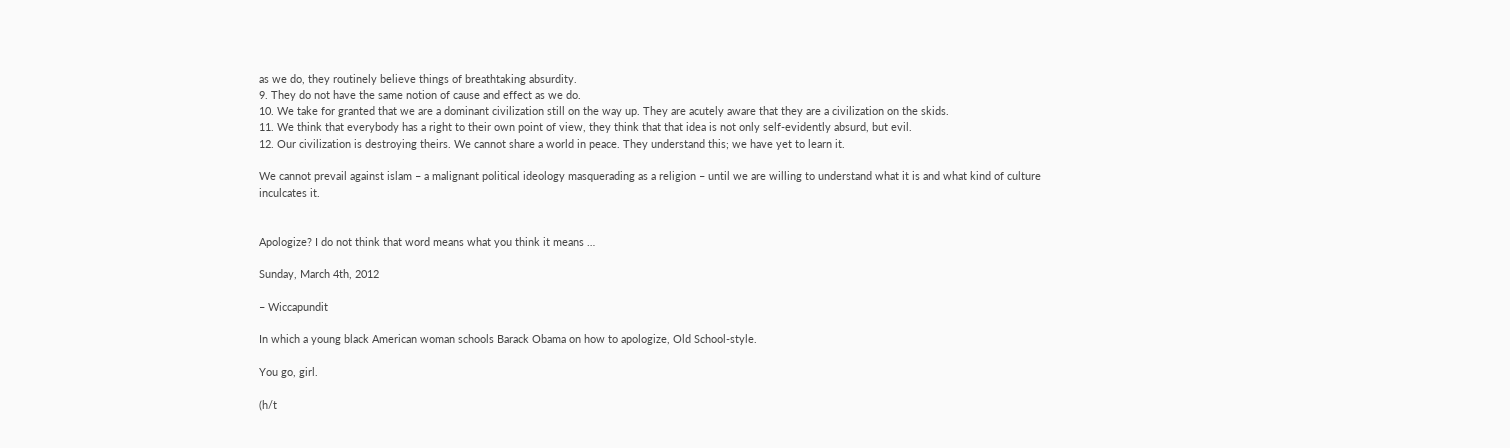as we do, they routinely believe things of breathtaking absurdity.
9. They do not have the same notion of cause and effect as we do.
10. We take for granted that we are a dominant civilization still on the way up. They are acutely aware that they are a civilization on the skids.
11. We think that everybody has a right to their own point of view, they think that that idea is not only self-evidently absurd, but evil.
12. Our civilization is destroying theirs. We cannot share a world in peace. They understand this; we have yet to learn it.

We cannot prevail against islam – a malignant political ideology masquerading as a religion – until we are willing to understand what it is and what kind of culture inculcates it.


Apologize? I do not think that word means what you think it means …

Sunday, March 4th, 2012

– Wiccapundit

In which a young black American woman schools Barack Obama on how to apologize, Old School-style.

You go, girl.

(h/t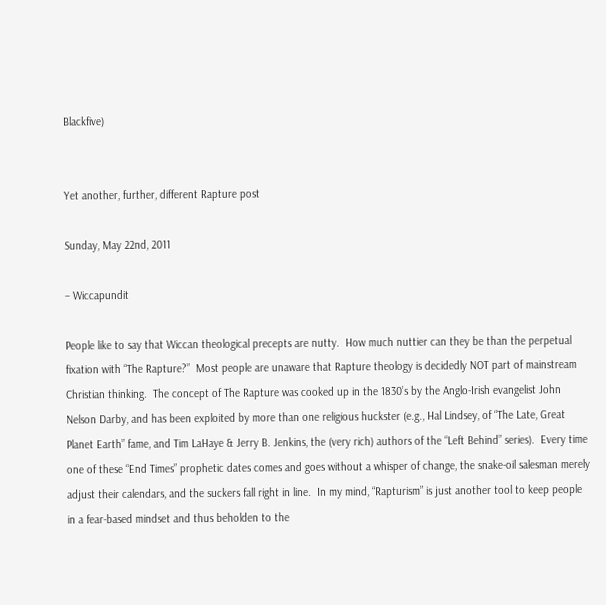Blackfive)


Yet another, further, different Rapture post

Sunday, May 22nd, 2011

– Wiccapundit

People like to say that Wiccan theological precepts are nutty.  How much nuttier can they be than the perpetual fixation with “The Rapture?”  Most people are unaware that Rapture theology is decidedly NOT part of mainstream Christian thinking.  The concept of The Rapture was cooked up in the 1830’s by the Anglo-Irish evangelist John Nelson Darby, and has been exploited by more than one religious huckster (e.g., Hal Lindsey, of “The Late, Great Planet Earth” fame, and Tim LaHaye & Jerry B. Jenkins, the (very rich) authors of the “Left Behind” series).  Every time one of these “End Times” prophetic dates comes and goes without a whisper of change, the snake-oil salesman merely adjust their calendars, and the suckers fall right in line.  In my mind, “Rapturism” is just another tool to keep people in a fear-based mindset and thus beholden to the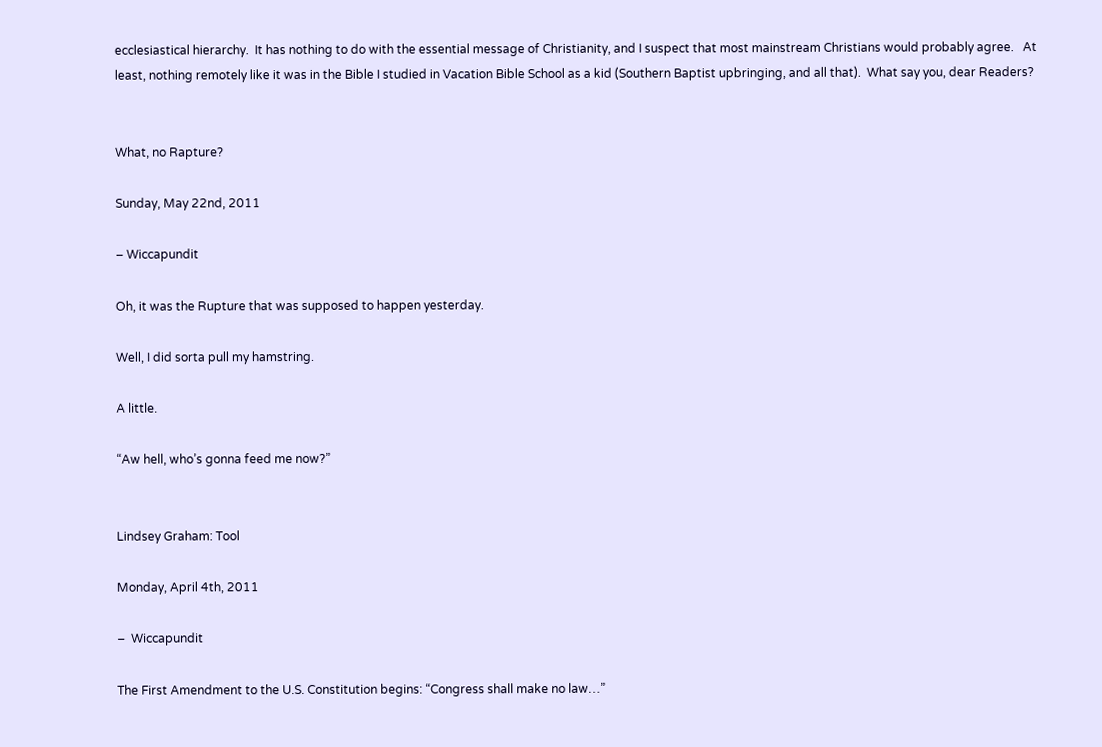ecclesiastical hierarchy.  It has nothing to do with the essential message of Christianity, and I suspect that most mainstream Christians would probably agree.   At least, nothing remotely like it was in the Bible I studied in Vacation Bible School as a kid (Southern Baptist upbringing, and all that).  What say you, dear Readers?


What, no Rapture?

Sunday, May 22nd, 2011

– Wiccapundit

Oh, it was the Rupture that was supposed to happen yesterday.

Well, I did sorta pull my hamstring.

A little.

“Aw hell, who’s gonna feed me now?”


Lindsey Graham: Tool

Monday, April 4th, 2011

–  Wiccapundit

The First Amendment to the U.S. Constitution begins: “Congress shall make no law…”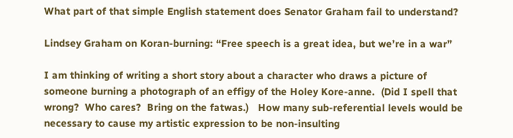What part of that simple English statement does Senator Graham fail to understand?

Lindsey Graham on Koran-burning: “Free speech is a great idea, but we’re in a war”

I am thinking of writing a short story about a character who draws a picture of someone burning a photograph of an effigy of the Holey Kore-anne.  (Did I spell that wrong?  Who cares?  Bring on the fatwas.)   How many sub-referential levels would be necessary to cause my artistic expression to be non-insulting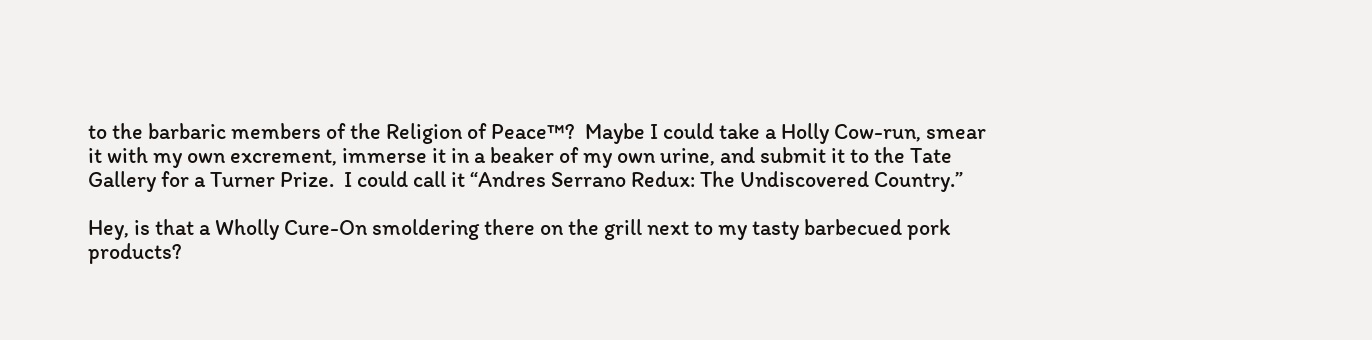to the barbaric members of the Religion of Peace™?  Maybe I could take a Holly Cow-run, smear it with my own excrement, immerse it in a beaker of my own urine, and submit it to the Tate Gallery for a Turner Prize.  I could call it “Andres Serrano Redux: The Undiscovered Country.”

Hey, is that a Wholly Cure-On smoldering there on the grill next to my tasty barbecued pork products?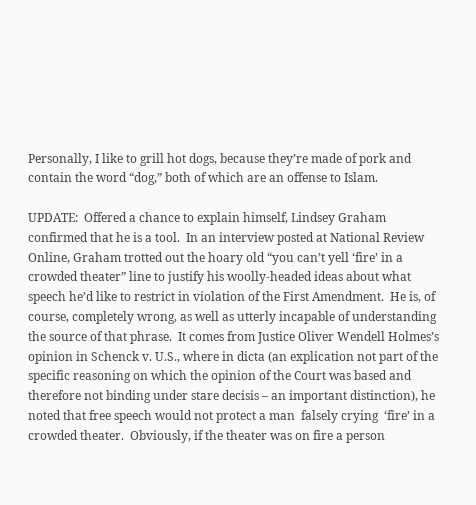Personally, I like to grill hot dogs, because they’re made of pork and contain the word “dog,” both of which are an offense to Islam.

UPDATE:  Offered a chance to explain himself, Lindsey Graham confirmed that he is a tool.  In an interview posted at National Review Online, Graham trotted out the hoary old “you can’t yell ‘fire’ in a crowded theater” line to justify his woolly-headed ideas about what speech he’d like to restrict in violation of the First Amendment.  He is, of course, completely wrong, as well as utterly incapable of understanding the source of that phrase.  It comes from Justice Oliver Wendell Holmes’s opinion in Schenck v. U.S., where in dicta (an explication not part of the specific reasoning on which the opinion of the Court was based and therefore not binding under stare decisis – an important distinction), he noted that free speech would not protect a man  falsely crying  ‘fire’ in a crowded theater.  Obviously, if the theater was on fire a person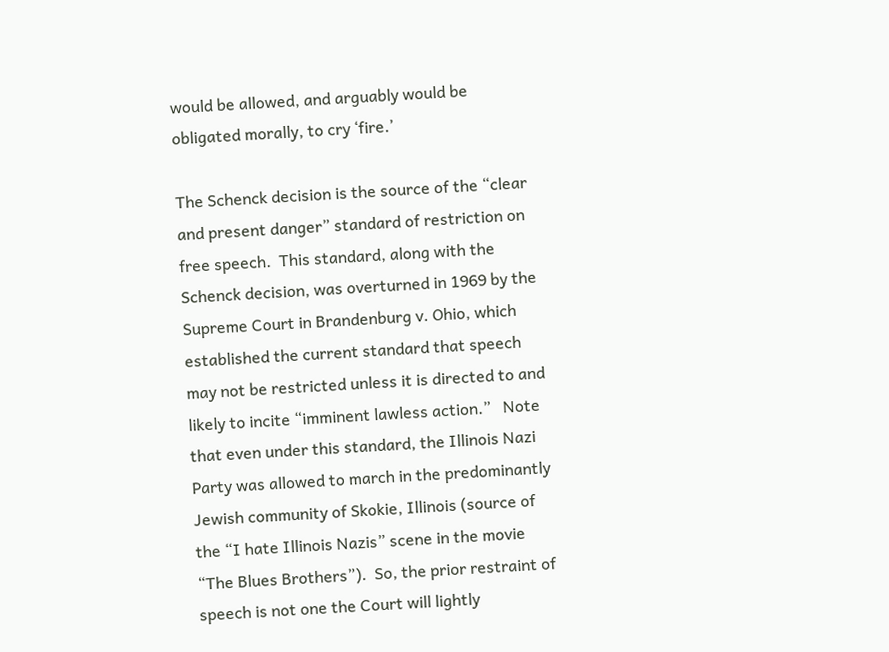would be allowed, and arguably would be obligated morally, to cry ‘fire.’

The Schenck decision is the source of the “clear and present danger” standard of restriction on free speech.  This standard, along with the Schenck decision, was overturned in 1969 by the Supreme Court in Brandenburg v. Ohio, which established the current standard that speech may not be restricted unless it is directed to and likely to incite “imminent lawless action.”   Note that even under this standard, the Illinois Nazi Party was allowed to march in the predominantly Jewish community of Skokie, Illinois (source of the “I hate Illinois Nazis” scene in the movie “The Blues Brothers”).  So, the prior restraint of speech is not one the Court will lightly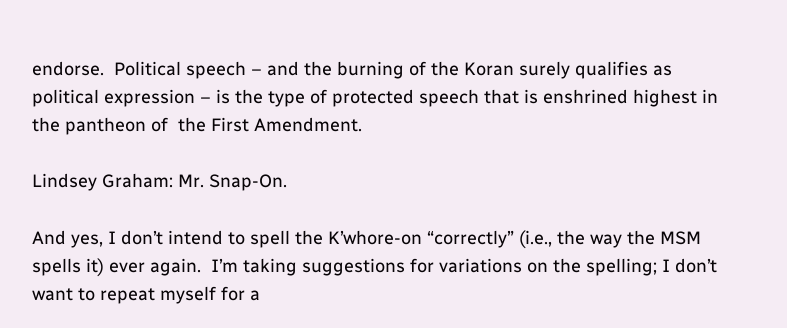endorse.  Political speech – and the burning of the Koran surely qualifies as political expression – is the type of protected speech that is enshrined highest in the pantheon of  the First Amendment.

Lindsey Graham: Mr. Snap-On.

And yes, I don’t intend to spell the K’whore-on “correctly” (i.e., the way the MSM spells it) ever again.  I’m taking suggestions for variations on the spelling; I don’t want to repeat myself for a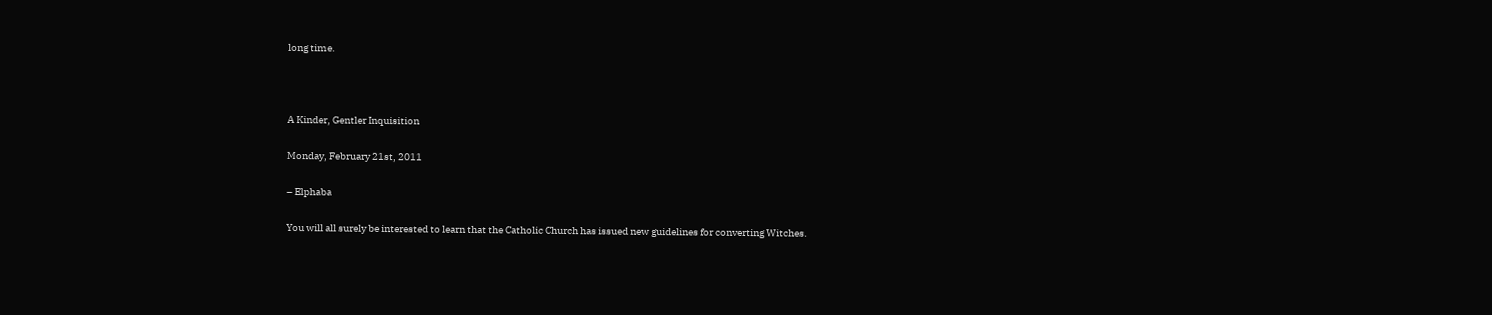long time.



A Kinder, Gentler Inquisition

Monday, February 21st, 2011

– Elphaba

You will all surely be interested to learn that the Catholic Church has issued new guidelines for converting Witches.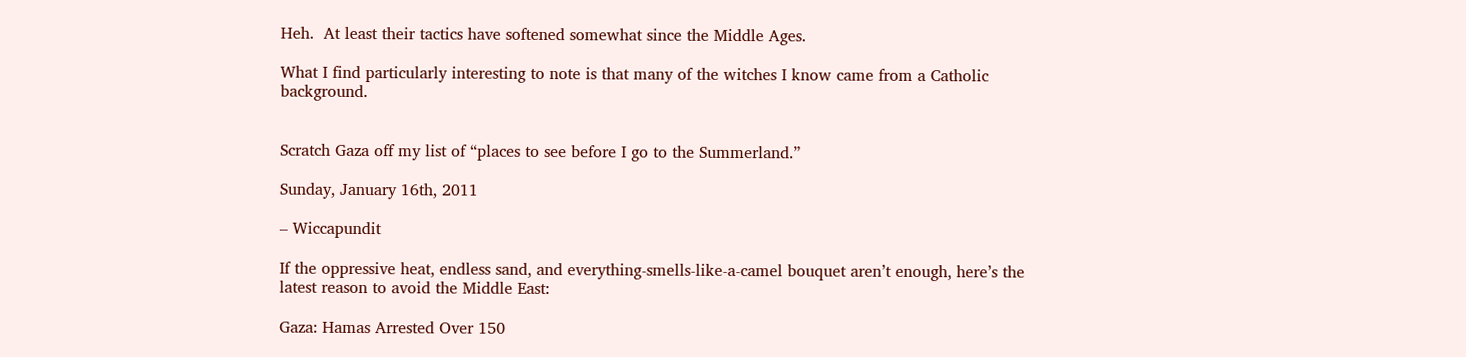Heh.  At least their tactics have softened somewhat since the Middle Ages.

What I find particularly interesting to note is that many of the witches I know came from a Catholic background.


Scratch Gaza off my list of “places to see before I go to the Summerland.”

Sunday, January 16th, 2011

– Wiccapundit

If the oppressive heat, endless sand, and everything-smells-like-a-camel bouquet aren’t enough, here’s the latest reason to avoid the Middle East:

Gaza: Hamas Arrested Over 150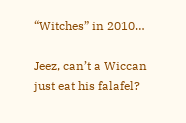“Witches” in 2010…

Jeez, can’t a Wiccan just eat his falafel?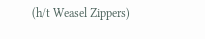(h/t Weasel Zippers)